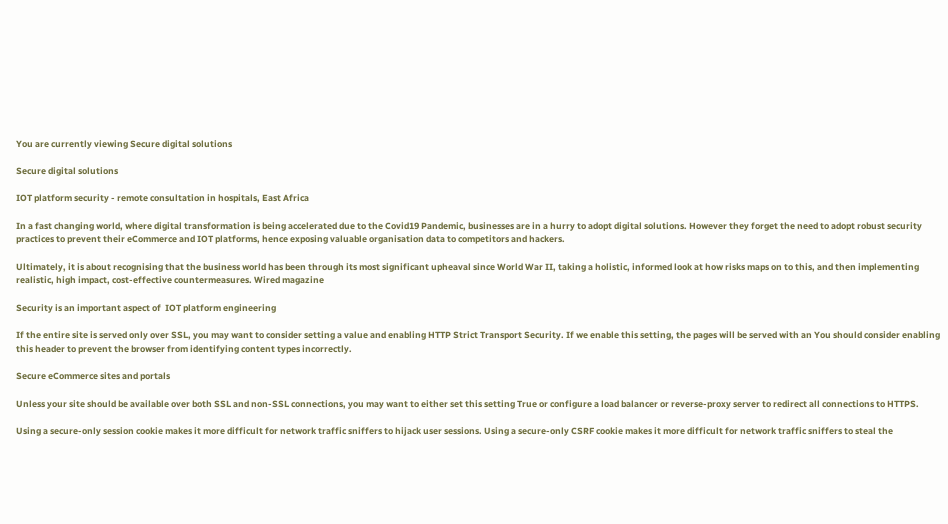You are currently viewing Secure digital solutions

Secure digital solutions

IOT platform security - remote consultation in hospitals, East Africa

In a fast changing world, where digital transformation is being accelerated due to the Covid19 Pandemic, businesses are in a hurry to adopt digital solutions. However they forget the need to adopt robust security practices to prevent their eCommerce and IOT platforms, hence exposing valuable organisation data to competitors and hackers.

Ultimately, it is about recognising that the business world has been through its most significant upheaval since World War II, taking a holistic, informed look at how risks maps on to this, and then implementing realistic, high impact, cost-effective countermeasures. Wired magazine

Security is an important aspect of  IOT platform engineering

If the entire site is served only over SSL, you may want to consider setting a value and enabling HTTP Strict Transport Security. If we enable this setting, the pages will be served with an You should consider enabling this header to prevent the browser from identifying content types incorrectly.

Secure eCommerce sites and portals

Unless your site should be available over both SSL and non-SSL connections, you may want to either set this setting True or configure a load balancer or reverse-proxy server to redirect all connections to HTTPS.

Using a secure-only session cookie makes it more difficult for network traffic sniffers to hijack user sessions. Using a secure-only CSRF cookie makes it more difficult for network traffic sniffers to steal the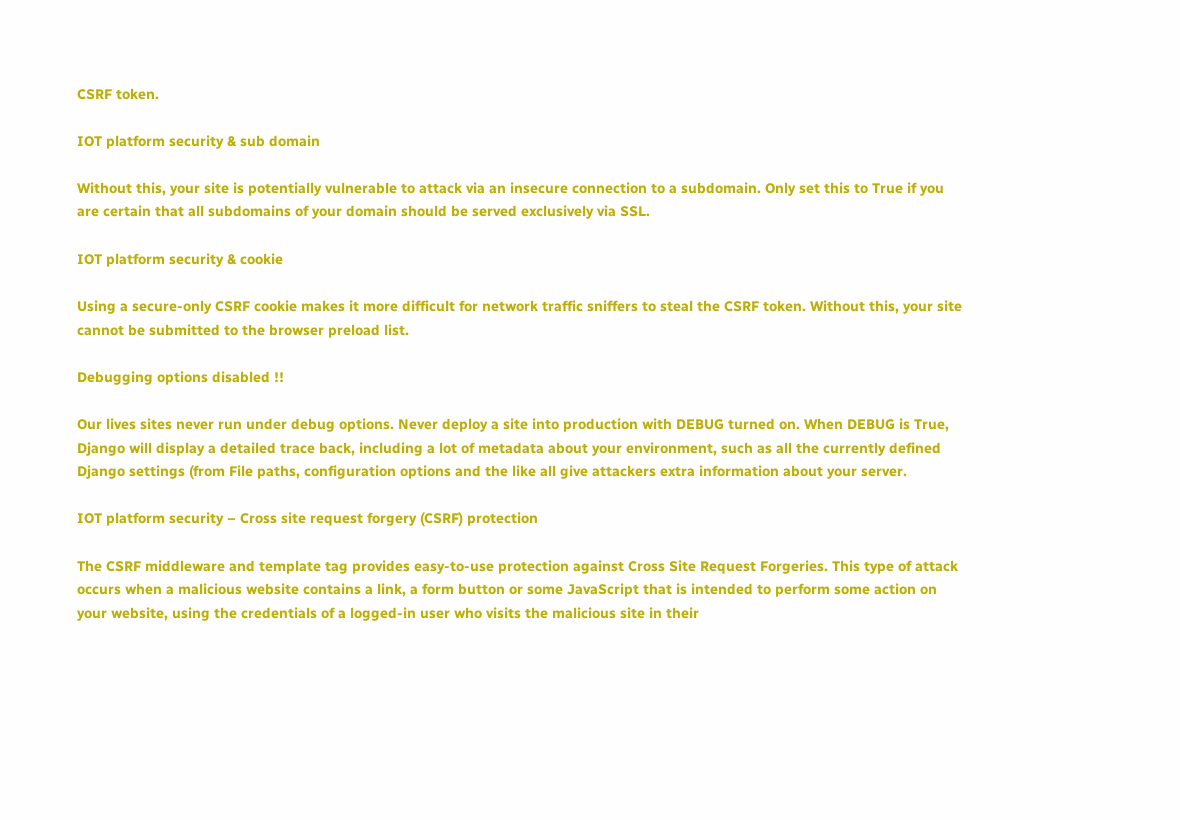CSRF token.

IOT platform security & sub domain

Without this, your site is potentially vulnerable to attack via an insecure connection to a subdomain. Only set this to True if you are certain that all subdomains of your domain should be served exclusively via SSL.

IOT platform security & cookie

Using a secure-only CSRF cookie makes it more difficult for network traffic sniffers to steal the CSRF token. Without this, your site cannot be submitted to the browser preload list.

Debugging options disabled !!

Our lives sites never run under debug options. Never deploy a site into production with DEBUG turned on. When DEBUG is True, Django will display a detailed trace back, including a lot of metadata about your environment, such as all the currently defined Django settings (from File paths, configuration options and the like all give attackers extra information about your server.

IOT platform security – Cross site request forgery (CSRF) protection

The CSRF middleware and template tag provides easy-to-use protection against Cross Site Request Forgeries. This type of attack occurs when a malicious website contains a link, a form button or some JavaScript that is intended to perform some action on your website, using the credentials of a logged-in user who visits the malicious site in their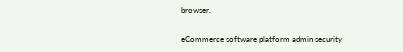browser.

eCommerce software platform admin security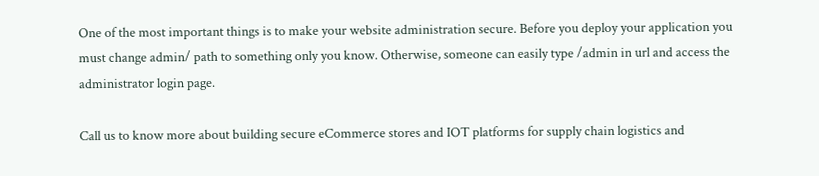One of the most important things is to make your website administration secure. Before you deploy your application you must change admin/ path to something only you know. Otherwise, someone can easily type /admin in url and access the administrator login page.

Call us to know more about building secure eCommerce stores and IOT platforms for supply chain logistics and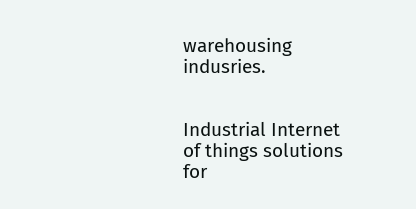warehousing indusries.


Industrial Internet of things solutions for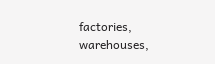factories, warehouses,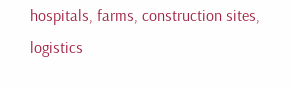hospitals, farms, construction sites, logistics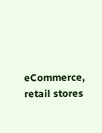eCommerce, retail stores